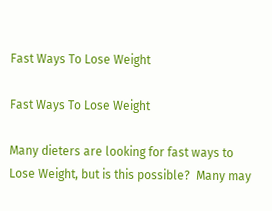Fast Ways To Lose Weight

Fast Ways To Lose Weight

Many dieters are looking for fast ways to Lose Weight, but is this possible?  Many may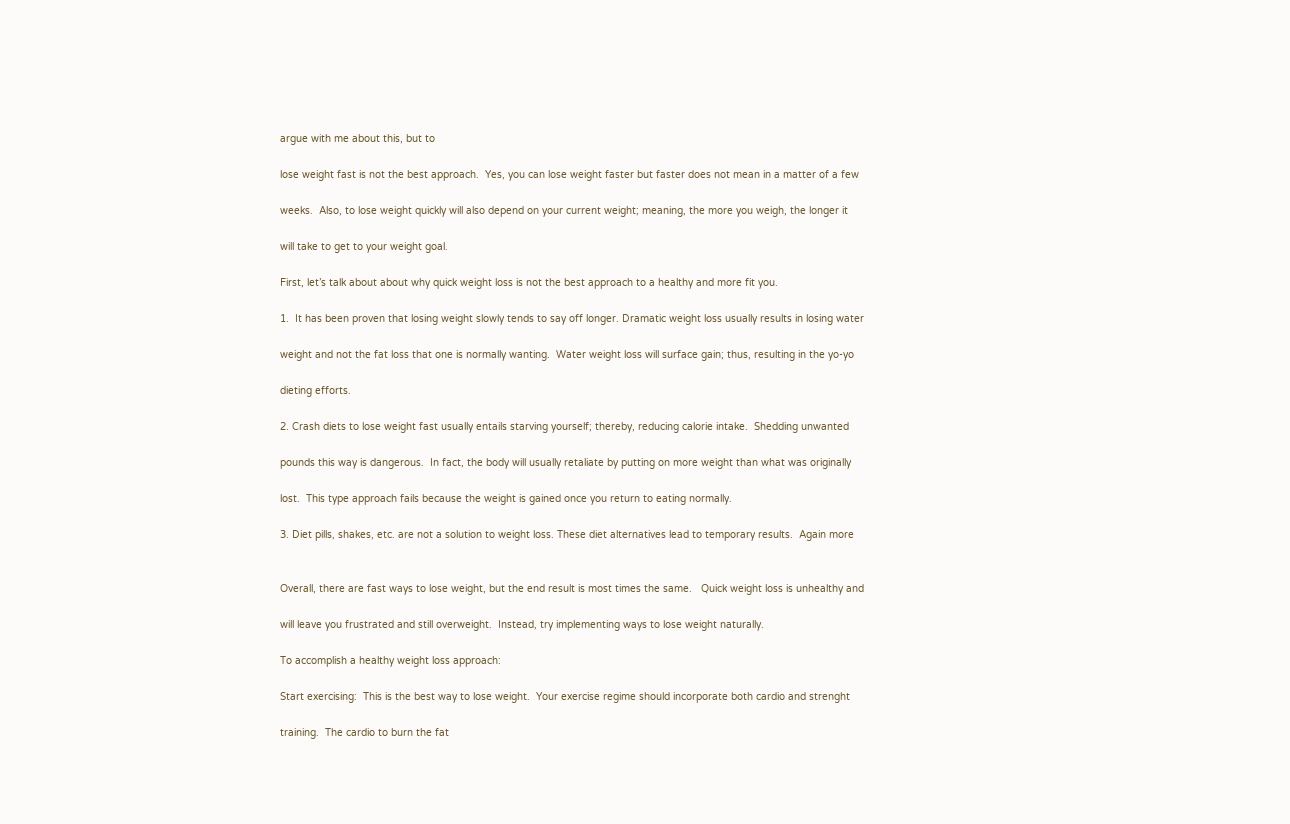argue with me about this, but to

lose weight fast is not the best approach.  Yes, you can lose weight faster but faster does not mean in a matter of a few

weeks.  Also, to lose weight quickly will also depend on your current weight; meaning, the more you weigh, the longer it

will take to get to your weight goal.

First, let’s talk about about why quick weight loss is not the best approach to a healthy and more fit you.

1.  It has been proven that losing weight slowly tends to say off longer. Dramatic weight loss usually results in losing water

weight and not the fat loss that one is normally wanting.  Water weight loss will surface gain; thus, resulting in the yo-yo

dieting efforts.

2. Crash diets to lose weight fast usually entails starving yourself; thereby, reducing calorie intake.  Shedding unwanted

pounds this way is dangerous.  In fact, the body will usually retaliate by putting on more weight than what was originally

lost.  This type approach fails because the weight is gained once you return to eating normally.

3. Diet pills, shakes, etc. are not a solution to weight loss. These diet alternatives lead to temporary results.  Again more


Overall, there are fast ways to lose weight, but the end result is most times the same.   Quick weight loss is unhealthy and

will leave you frustrated and still overweight.  Instead, try implementing ways to lose weight naturally.

To accomplish a healthy weight loss approach:

Start exercising:  This is the best way to lose weight.  Your exercise regime should incorporate both cardio and strenght

training.  The cardio to burn the fat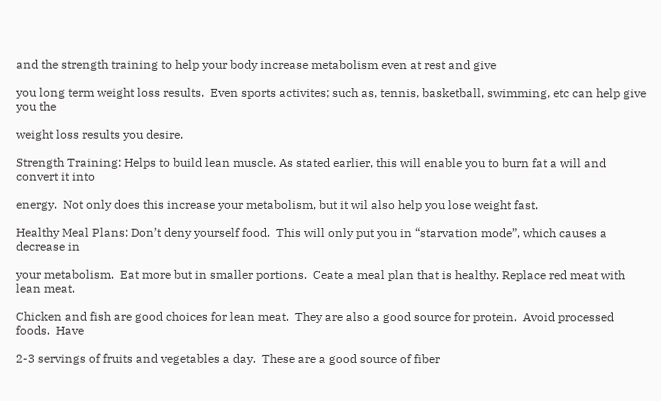and the strength training to help your body increase metabolism even at rest and give

you long term weight loss results.  Even sports activites; such as, tennis, basketball, swimming, etc can help give you the

weight loss results you desire.

Strength Training: Helps to build lean muscle. As stated earlier, this will enable you to burn fat a will and convert it into

energy.  Not only does this increase your metabolism, but it wil also help you lose weight fast.

Healthy Meal Plans: Don’t deny yourself food.  This will only put you in “starvation mode”, which causes a decrease in

your metabolism.  Eat more but in smaller portions.  Ceate a meal plan that is healthy. Replace red meat with lean meat.

Chicken and fish are good choices for lean meat.  They are also a good source for protein.  Avoid processed foods.  Have

2-3 servings of fruits and vegetables a day.  These are a good source of fiber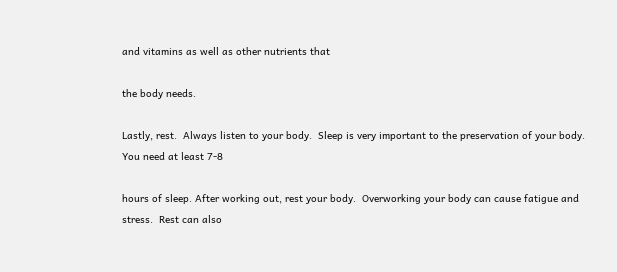and vitamins as well as other nutrients that

the body needs.

Lastly, rest.  Always listen to your body.  Sleep is very important to the preservation of your body.  You need at least 7-8

hours of sleep. After working out, rest your body.  Overworking your body can cause fatigue and stress.  Rest can also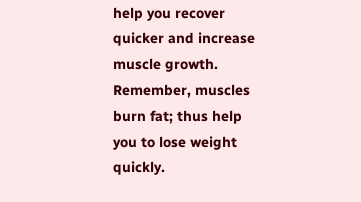help you recover quicker and increase muscle growth.  Remember, muscles burn fat; thus help you to lose weight quickly.